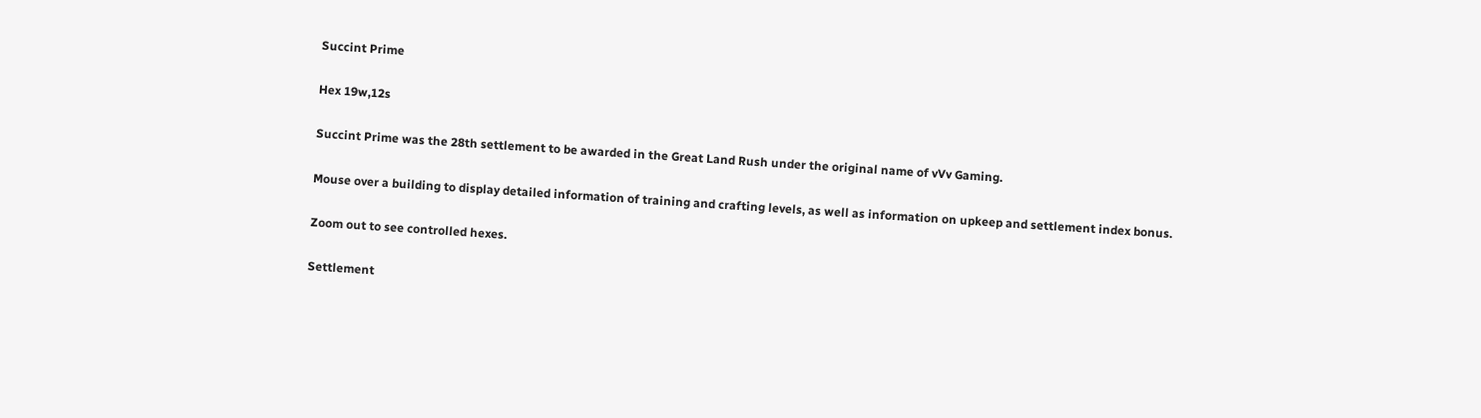Succint Prime

Hex 19w,12s

Succint Prime was the 28th settlement to be awarded in the Great Land Rush under the original name of vVv Gaming.

Mouse over a building to display detailed information of training and crafting levels, as well as information on upkeep and settlement index bonus.

Zoom out to see controlled hexes.

Settlement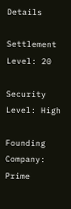Details

Settlement Level: 20

Security Level: High

Founding Company: Prime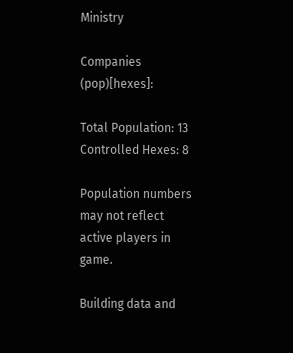Ministry

Companies (pop)[hexes]:

Total Population: 13
Controlled Hexes: 8

Population numbers may not reflect active players in game.

Building data and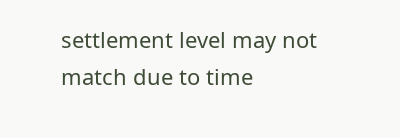settlement level may not match due to time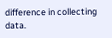difference in collecting data.